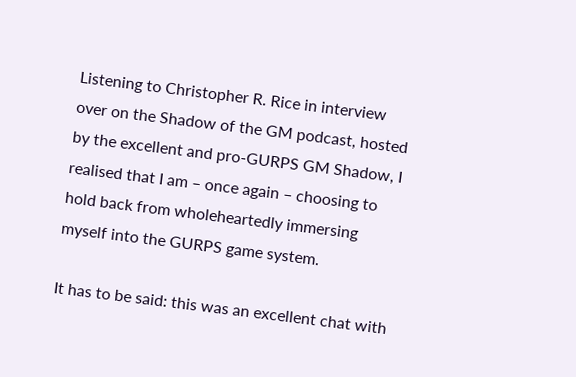Listening to Christopher R. Rice in interview over on the Shadow of the GM podcast, hosted by the excellent and pro-GURPS GM Shadow, I realised that I am – once again – choosing to hold back from wholeheartedly immersing myself into the GURPS game system.

It has to be said: this was an excellent chat with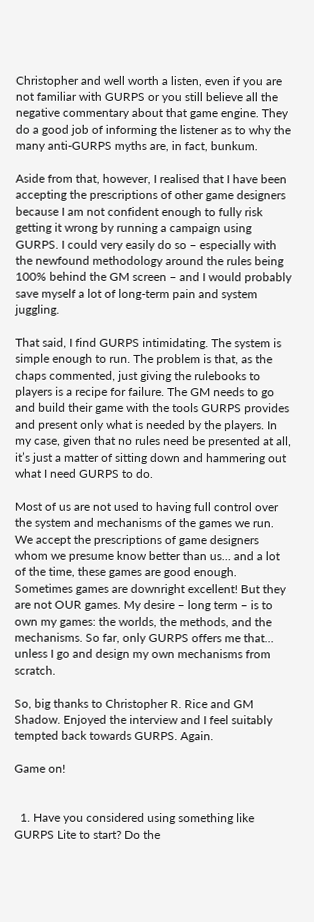Christopher and well worth a listen, even if you are not familiar with GURPS or you still believe all the negative commentary about that game engine. They do a good job of informing the listener as to why the many anti-GURPS myths are, in fact, bunkum.

Aside from that, however, I realised that I have been accepting the prescriptions of other game designers because I am not confident enough to fully risk getting it wrong by running a campaign using GURPS. I could very easily do so – especially with the newfound methodology around the rules being 100% behind the GM screen – and I would probably save myself a lot of long-term pain and system juggling.

That said, I find GURPS intimidating. The system is simple enough to run. The problem is that, as the chaps commented, just giving the rulebooks to players is a recipe for failure. The GM needs to go and build their game with the tools GURPS provides and present only what is needed by the players. In my case, given that no rules need be presented at all, it’s just a matter of sitting down and hammering out what I need GURPS to do.

Most of us are not used to having full control over the system and mechanisms of the games we run. We accept the prescriptions of game designers whom we presume know better than us… and a lot of the time, these games are good enough. Sometimes games are downright excellent! But they are not OUR games. My desire – long term – is to own my games: the worlds, the methods, and the mechanisms. So far, only GURPS offers me that… unless I go and design my own mechanisms from scratch.

So, big thanks to Christopher R. Rice and GM Shadow. Enjoyed the interview and I feel suitably tempted back towards GURPS. Again.

Game on!


  1. Have you considered using something like GURPS Lite to start? Do the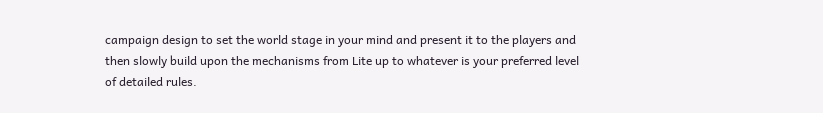campaign design to set the world stage in your mind and present it to the players and then slowly build upon the mechanisms from Lite up to whatever is your preferred level of detailed rules.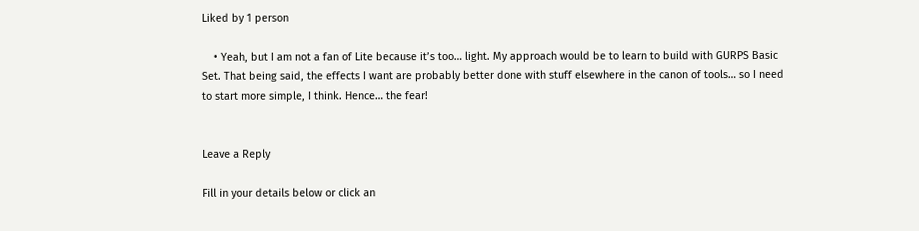Liked by 1 person

    • Yeah, but I am not a fan of Lite because it’s too… light. My approach would be to learn to build with GURPS Basic Set. That being said, the effects I want are probably better done with stuff elsewhere in the canon of tools… so I need to start more simple, I think. Hence… the fear!


Leave a Reply

Fill in your details below or click an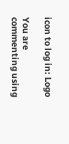icon to log in: Logo

You are commenting using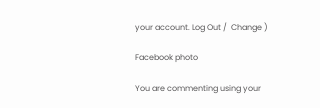your account. Log Out /  Change )

Facebook photo

You are commenting using your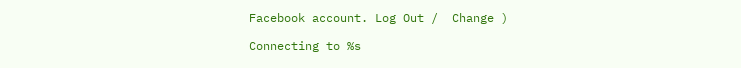Facebook account. Log Out /  Change )

Connecting to %s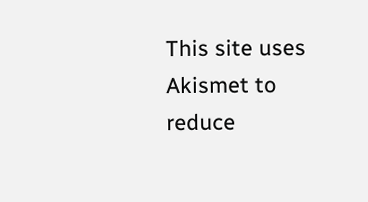This site uses Akismet to reduce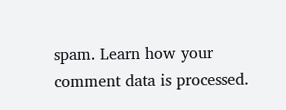spam. Learn how your comment data is processed.